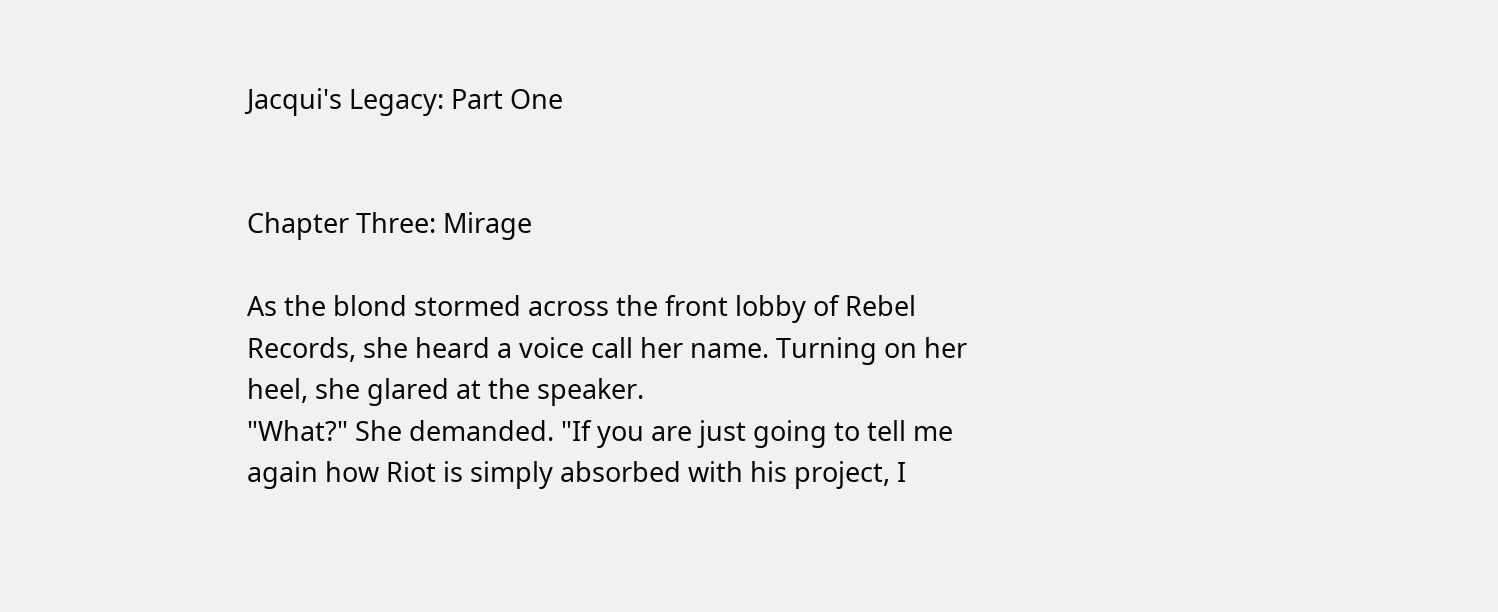Jacqui's Legacy: Part One


Chapter Three: Mirage

As the blond stormed across the front lobby of Rebel Records, she heard a voice call her name. Turning on her heel, she glared at the speaker.
"What?" She demanded. "If you are just going to tell me again how Riot is simply absorbed with his project, I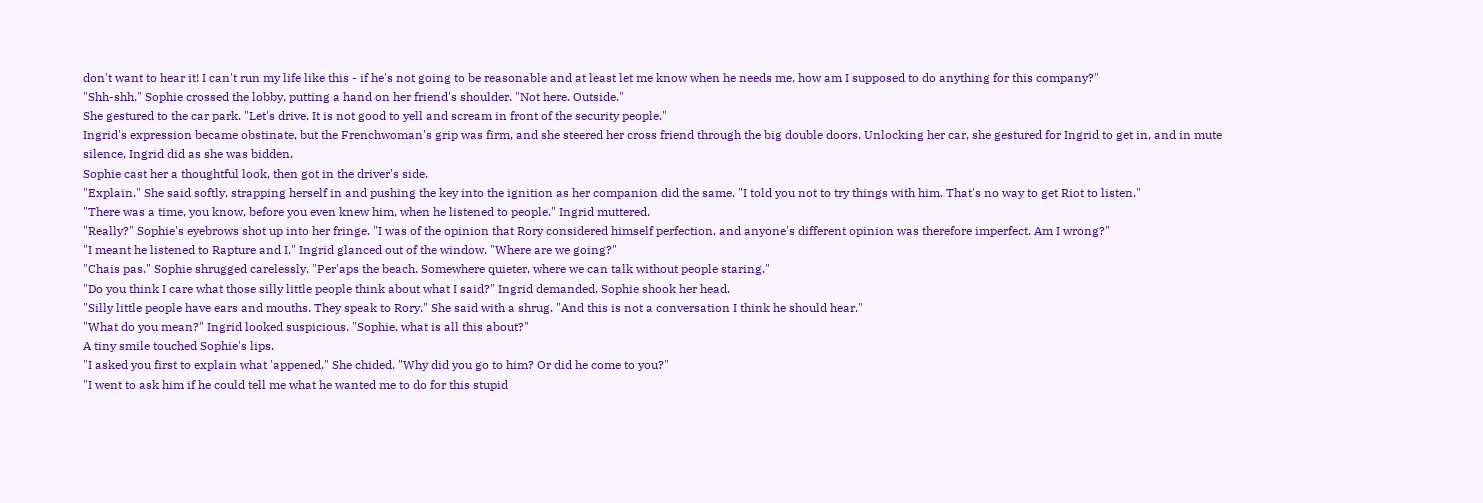don't want to hear it! I can't run my life like this - if he's not going to be reasonable and at least let me know when he needs me, how am I supposed to do anything for this company?"
"Shh-shh." Sophie crossed the lobby, putting a hand on her friend's shoulder. "Not here. Outside."
She gestured to the car park. "Let's drive. It is not good to yell and scream in front of the security people."
Ingrid's expression became obstinate, but the Frenchwoman's grip was firm, and she steered her cross friend through the big double doors. Unlocking her car, she gestured for Ingrid to get in, and in mute silence, Ingrid did as she was bidden.
Sophie cast her a thoughtful look, then got in the driver's side.
"Explain." She said softly, strapping herself in and pushing the key into the ignition as her companion did the same. "I told you not to try things with him. That's no way to get Riot to listen."
"There was a time, you know, before you even knew him, when he listened to people." Ingrid muttered.
"Really?" Sophie's eyebrows shot up into her fringe. "I was of the opinion that Rory considered himself perfection, and anyone's different opinion was therefore imperfect. Am I wrong?"
"I meant he listened to Rapture and I." Ingrid glanced out of the window. "Where are we going?"
"Chais pas." Sophie shrugged carelessly. "Per'aps the beach. Somewhere quieter, where we can talk without people staring."
"Do you think I care what those silly little people think about what I said?" Ingrid demanded. Sophie shook her head.
"Silly little people have ears and mouths. They speak to Rory." She said with a shrug. "And this is not a conversation I think he should hear."
"What do you mean?" Ingrid looked suspicious. "Sophie, what is all this about?"
A tiny smile touched Sophie's lips.
"I asked you first to explain what 'appened." She chided. "Why did you go to him? Or did he come to you?"
"I went to ask him if he could tell me what he wanted me to do for this stupid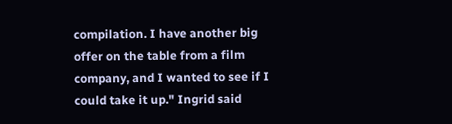compilation. I have another big offer on the table from a film company, and I wanted to see if I could take it up." Ingrid said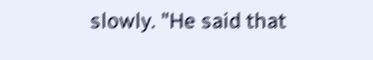slowly. "He said that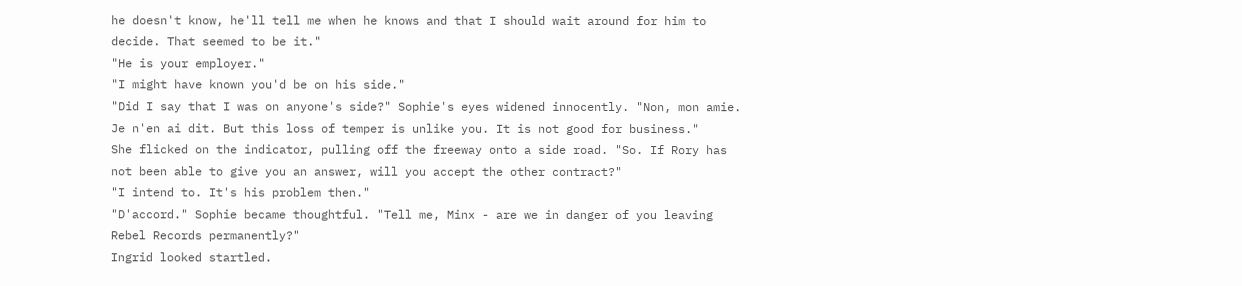he doesn't know, he'll tell me when he knows and that I should wait around for him to decide. That seemed to be it."
"He is your employer."
"I might have known you'd be on his side."
"Did I say that I was on anyone's side?" Sophie's eyes widened innocently. "Non, mon amie. Je n'en ai dit. But this loss of temper is unlike you. It is not good for business."
She flicked on the indicator, pulling off the freeway onto a side road. "So. If Rory has not been able to give you an answer, will you accept the other contract?"
"I intend to. It's his problem then."
"D'accord." Sophie became thoughtful. "Tell me, Minx - are we in danger of you leaving Rebel Records permanently?"
Ingrid looked startled.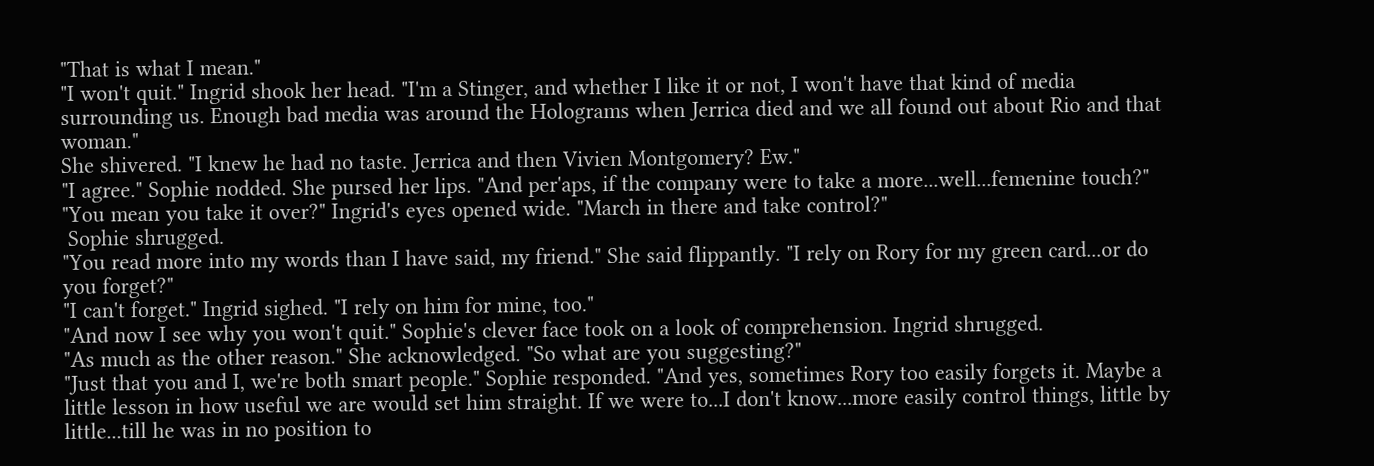"That is what I mean."
"I won't quit." Ingrid shook her head. "I'm a Stinger, and whether I like it or not, I won't have that kind of media surrounding us. Enough bad media was around the Holograms when Jerrica died and we all found out about Rio and that woman."
She shivered. "I knew he had no taste. Jerrica and then Vivien Montgomery? Ew."
"I agree." Sophie nodded. She pursed her lips. "And per'aps, if the company were to take a more...well...femenine touch?"
"You mean you take it over?" Ingrid's eyes opened wide. "March in there and take control?"
 Sophie shrugged.
"You read more into my words than I have said, my friend." She said flippantly. "I rely on Rory for my green card...or do you forget?"
"I can't forget." Ingrid sighed. "I rely on him for mine, too."
"And now I see why you won't quit." Sophie's clever face took on a look of comprehension. Ingrid shrugged.
"As much as the other reason." She acknowledged. "So what are you suggesting?"
"Just that you and I, we're both smart people." Sophie responded. "And yes, sometimes Rory too easily forgets it. Maybe a little lesson in how useful we are would set him straight. If we were to...I don't know...more easily control things, little by little...till he was in no position to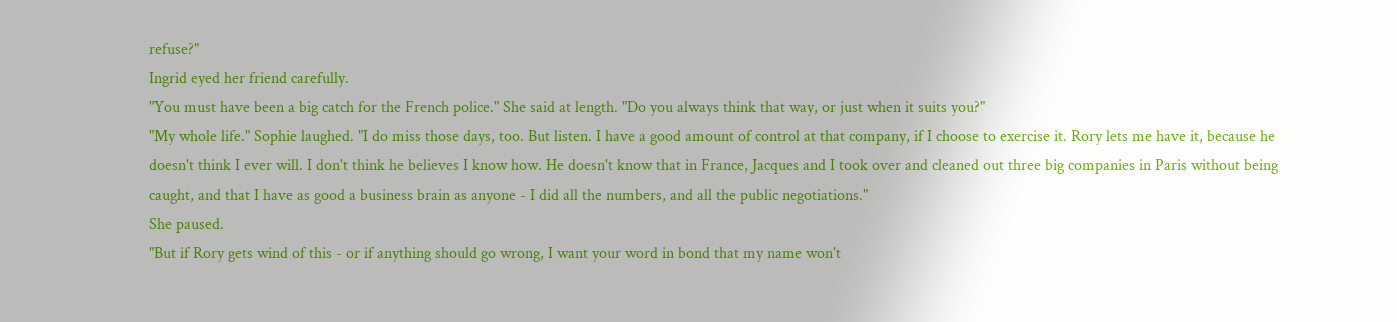refuse?"
Ingrid eyed her friend carefully.
"You must have been a big catch for the French police." She said at length. "Do you always think that way, or just when it suits you?"
"My whole life." Sophie laughed. "I do miss those days, too. But listen. I have a good amount of control at that company, if I choose to exercise it. Rory lets me have it, because he doesn't think I ever will. I don't think he believes I know how. He doesn't know that in France, Jacques and I took over and cleaned out three big companies in Paris without being caught, and that I have as good a business brain as anyone - I did all the numbers, and all the public negotiations."
She paused.
"But if Rory gets wind of this - or if anything should go wrong, I want your word in bond that my name won't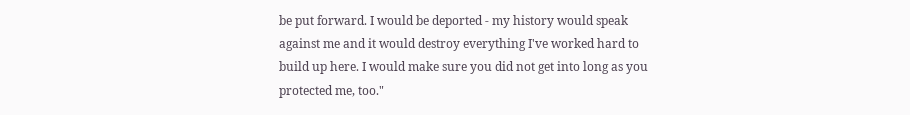be put forward. I would be deported - my history would speak against me and it would destroy everything I've worked hard to build up here. I would make sure you did not get into long as you protected me, too."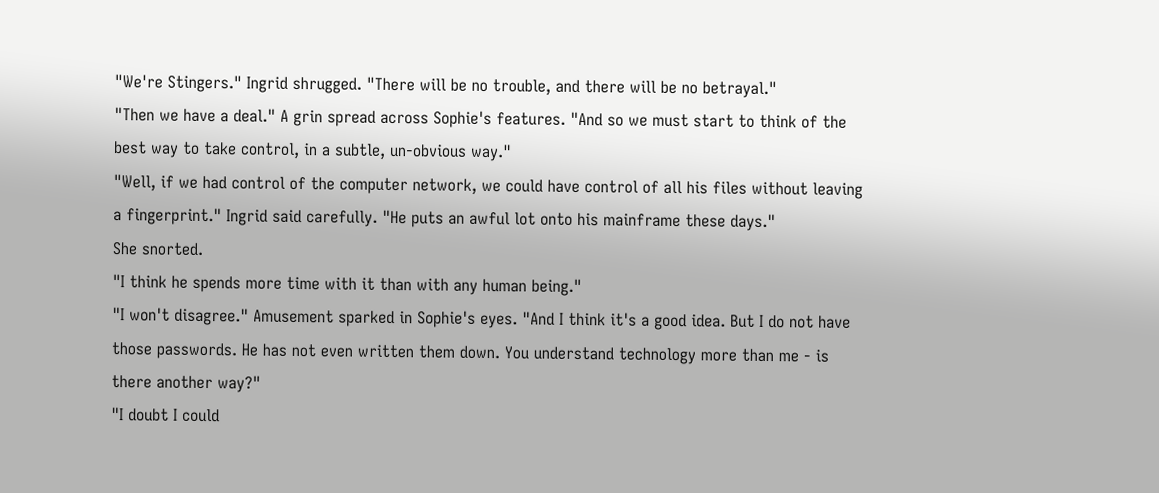"We're Stingers." Ingrid shrugged. "There will be no trouble, and there will be no betrayal."
"Then we have a deal." A grin spread across Sophie's features. "And so we must start to think of the best way to take control, in a subtle, un-obvious way."
"Well, if we had control of the computer network, we could have control of all his files without leaving a fingerprint." Ingrid said carefully. "He puts an awful lot onto his mainframe these days."
She snorted.
"I think he spends more time with it than with any human being."
"I won't disagree." Amusement sparked in Sophie's eyes. "And I think it's a good idea. But I do not have those passwords. He has not even written them down. You understand technology more than me - is there another way?"
"I doubt I could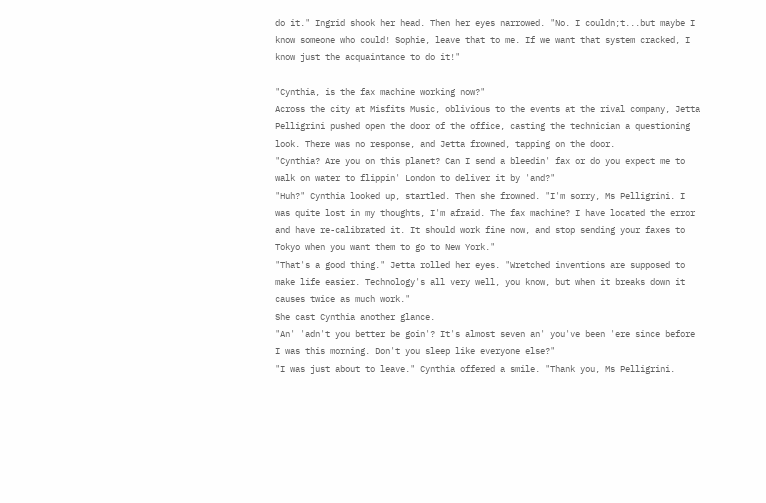do it." Ingrid shook her head. Then her eyes narrowed. "No. I couldn;t...but maybe I know someone who could! Sophie, leave that to me. If we want that system cracked, I know just the acquaintance to do it!"

"Cynthia, is the fax machine working now?"
Across the city at Misfits Music, oblivious to the events at the rival company, Jetta Pelligrini pushed open the door of the office, casting the technician a questioning look. There was no response, and Jetta frowned, tapping on the door.
"Cynthia? Are you on this planet? Can I send a bleedin' fax or do you expect me to walk on water to flippin' London to deliver it by 'and?"
"Huh?" Cynthia looked up, startled. Then she frowned. "I'm sorry, Ms Pelligrini. I was quite lost in my thoughts, I'm afraid. The fax machine? I have located the error and have re-calibrated it. It should work fine now, and stop sending your faxes to Tokyo when you want them to go to New York."
"That's a good thing." Jetta rolled her eyes. "Wretched inventions are supposed to make life easier. Technology's all very well, you know, but when it breaks down it causes twice as much work."
She cast Cynthia another glance.
"An' 'adn't you better be goin'? It's almost seven an' you've been 'ere since before I was this morning. Don't you sleep like everyone else?"
"I was just about to leave." Cynthia offered a smile. "Thank you, Ms Pelligrini.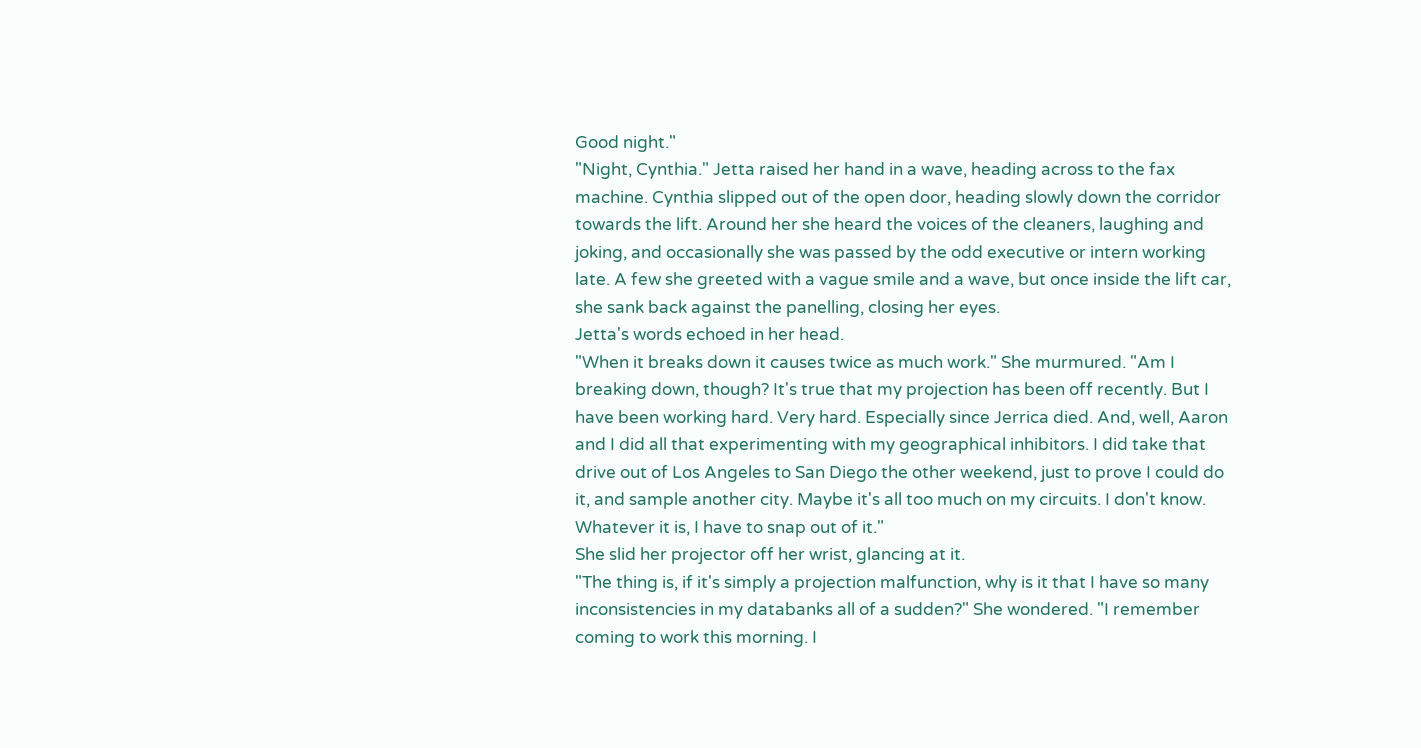Good night."
"Night, Cynthia." Jetta raised her hand in a wave, heading across to the fax machine. Cynthia slipped out of the open door, heading slowly down the corridor towards the lift. Around her she heard the voices of the cleaners, laughing and joking, and occasionally she was passed by the odd executive or intern working late. A few she greeted with a vague smile and a wave, but once inside the lift car, she sank back against the panelling, closing her eyes.
Jetta's words echoed in her head.
"When it breaks down it causes twice as much work." She murmured. "Am I breaking down, though? It's true that my projection has been off recently. But I have been working hard. Very hard. Especially since Jerrica died. And, well, Aaron and I did all that experimenting with my geographical inhibitors. I did take that drive out of Los Angeles to San Diego the other weekend, just to prove I could do it, and sample another city. Maybe it's all too much on my circuits. I don't know. Whatever it is, I have to snap out of it."
She slid her projector off her wrist, glancing at it.
"The thing is, if it's simply a projection malfunction, why is it that I have so many inconsistencies in my databanks all of a sudden?" She wondered. "I remember coming to work this morning. I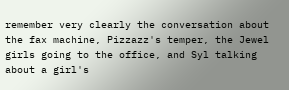remember very clearly the conversation about the fax machine, Pizzazz's temper, the Jewel girls going to the office, and Syl talking about a girl's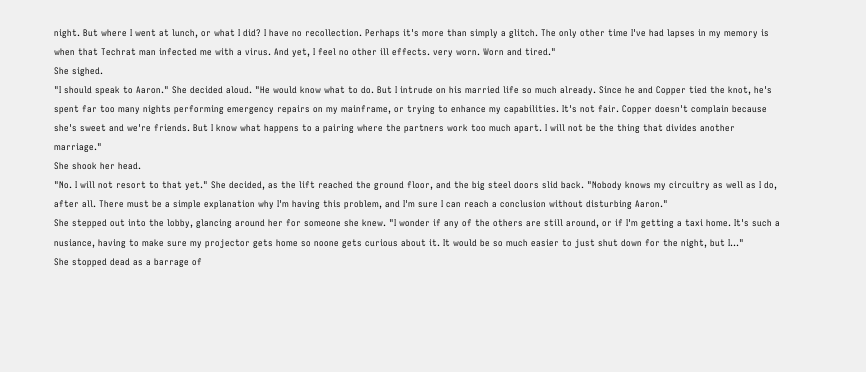night. But where I went at lunch, or what I did? I have no recollection. Perhaps it's more than simply a glitch. The only other time I've had lapses in my memory is when that Techrat man infected me with a virus. And yet, I feel no other ill effects. very worn. Worn and tired."
She sighed.
"I should speak to Aaron." She decided aloud. "He would know what to do. But I intrude on his married life so much already. Since he and Copper tied the knot, he's spent far too many nights performing emergency repairs on my mainframe, or trying to enhance my capabilities. It's not fair. Copper doesn't complain because she's sweet and we're friends. But I know what happens to a pairing where the partners work too much apart. I will not be the thing that divides another marriage."
She shook her head.
"No. I will not resort to that yet." She decided, as the lift reached the ground floor, and the big steel doors slid back. "Nobody knows my circuitry as well as I do, after all. There must be a simple explanation why I'm having this problem, and I'm sure I can reach a conclusion without disturbing Aaron."
She stepped out into the lobby, glancing around her for someone she knew. "I wonder if any of the others are still around, or if I'm getting a taxi home. It's such a nusiance, having to make sure my projector gets home so noone gets curious about it. It would be so much easier to just shut down for the night, but I..."
She stopped dead as a barrage of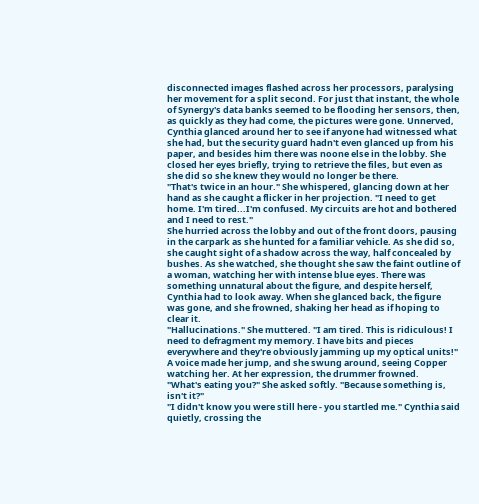disconnected images flashed across her processors, paralysing her movement for a split second. For just that instant, the whole of Synergy's data banks seemed to be flooding her sensors, then, as quickly as they had come, the pictures were gone. Unnerved, Cynthia glanced around her to see if anyone had witnessed what she had, but the security guard hadn't even glanced up from his paper, and besides him there was noone else in the lobby. She closed her eyes briefly, trying to retrieve the files, but even as she did so she knew they would no longer be there.
"That's twice in an hour." She whispered, glancing down at her hand as she caught a flicker in her projection. "I need to get home. I'm tired...I'm confused. My circuits are hot and bothered and I need to rest."
She hurried across the lobby and out of the front doors, pausing in the carpark as she hunted for a familiar vehicle. As she did so, she caught sight of a shadow across the way, half concealed by bushes. As she watched, she thought she saw the faint outline of a woman, watching her with intense blue eyes. There was something unnatural about the figure, and despite herself, Cynthia had to look away. When she glanced back, the figure was gone, and she frowned, shaking her head as if hoping to clear it.
"Hallucinations." She muttered. "I am tired. This is ridiculous! I need to defragment my memory. I have bits and pieces everywhere and they're obviously jamming up my optical units!"
A voice made her jump, and she swung around, seeing Copper watching her. At her expression, the drummer frowned.
"What's eating you?" She asked softly. "Because something is, isn't it?"
"I didn't know you were still here - you startled me." Cynthia said quietly, crossing the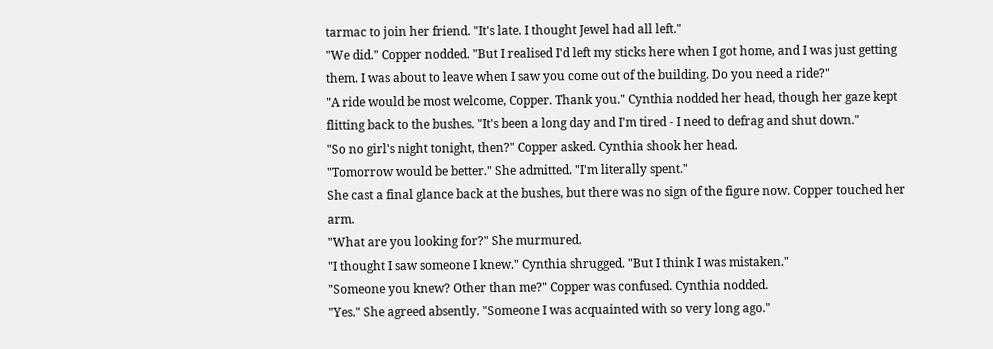tarmac to join her friend. "It's late. I thought Jewel had all left."
"We did." Copper nodded. "But I realised I'd left my sticks here when I got home, and I was just getting them. I was about to leave when I saw you come out of the building. Do you need a ride?"
"A ride would be most welcome, Copper. Thank you." Cynthia nodded her head, though her gaze kept flitting back to the bushes. "It's been a long day and I'm tired - I need to defrag and shut down."
"So no girl's night tonight, then?" Copper asked. Cynthia shook her head.
"Tomorrow would be better." She admitted. "I'm literally spent."
She cast a final glance back at the bushes, but there was no sign of the figure now. Copper touched her arm.
"What are you looking for?" She murmured.
"I thought I saw someone I knew." Cynthia shrugged. "But I think I was mistaken."
"Someone you knew? Other than me?" Copper was confused. Cynthia nodded.
"Yes." She agreed absently. "Someone I was acquainted with so very long ago."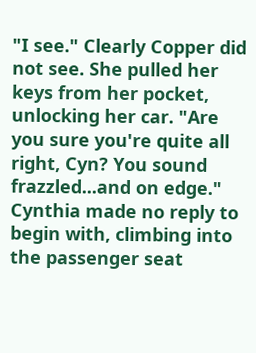"I see." Clearly Copper did not see. She pulled her keys from her pocket, unlocking her car. "Are you sure you're quite all right, Cyn? You sound frazzled...and on edge."
Cynthia made no reply to begin with, climbing into the passenger seat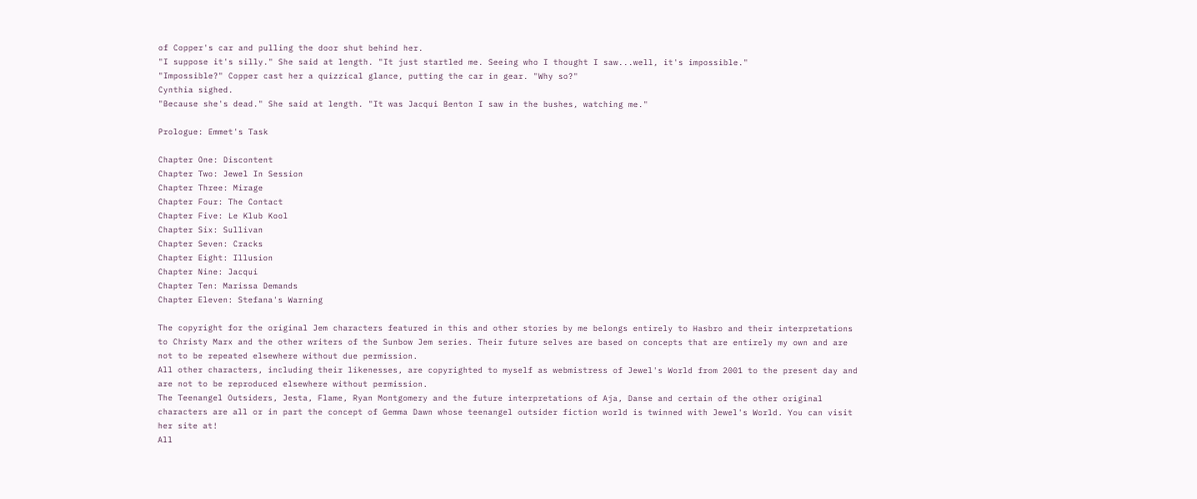of Copper's car and pulling the door shut behind her.
"I suppose it's silly." She said at length. "It just startled me. Seeing who I thought I saw...well, it's impossible."
"Impossible?" Copper cast her a quizzical glance, putting the car in gear. "Why so?"
Cynthia sighed.
"Because she's dead." She said at length. "It was Jacqui Benton I saw in the bushes, watching me."

Prologue: Emmet's Task

Chapter One: Discontent
Chapter Two: Jewel In Session
Chapter Three: Mirage
Chapter Four: The Contact
Chapter Five: Le Klub Kool
Chapter Six: Sullivan
Chapter Seven: Cracks
Chapter Eight: Illusion
Chapter Nine: Jacqui
Chapter Ten: Marissa Demands
Chapter Eleven: Stefana's Warning

The copyright for the original Jem characters featured in this and other stories by me belongs entirely to Hasbro and their interpretations to Christy Marx and the other writers of the Sunbow Jem series. Their future selves are based on concepts that are entirely my own and are not to be repeated elsewhere without due permission.
All other characters, including their likenesses, are copyrighted to myself as webmistress of Jewel's World from 2001 to the present day and are not to be reproduced elsewhere without permission.
The Teenangel Outsiders, Jesta, Flame, Ryan Montgomery and the future interpretations of Aja, Danse and certain of the other original characters are all or in part the concept of Gemma Dawn whose teenangel outsider fiction world is twinned with Jewel's World. You can visit her site at!
All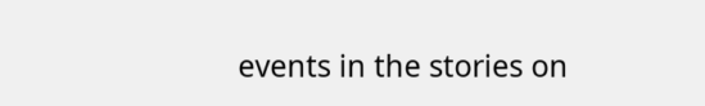events in the stories on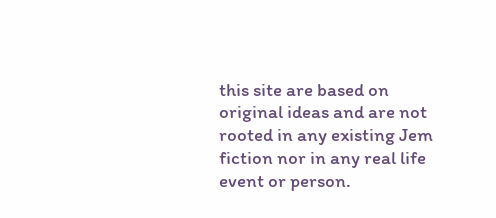this site are based on original ideas and are not rooted in any existing Jem fiction nor in any real life event or person.